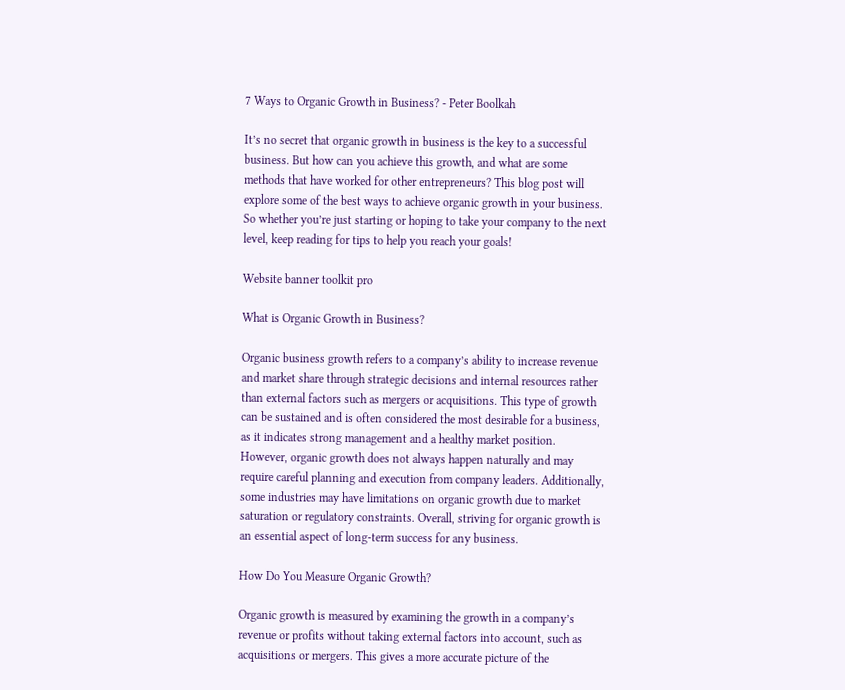7 Ways to Organic Growth in Business? - Peter Boolkah

It’s no secret that organic growth in business is the key to a successful business. But how can you achieve this growth, and what are some methods that have worked for other entrepreneurs? This blog post will explore some of the best ways to achieve organic growth in your business. So whether you’re just starting or hoping to take your company to the next level, keep reading for tips to help you reach your goals!

Website banner toolkit pro

What is Organic Growth in Business?

Organic business growth refers to a company’s ability to increase revenue and market share through strategic decisions and internal resources rather than external factors such as mergers or acquisitions. This type of growth can be sustained and is often considered the most desirable for a business, as it indicates strong management and a healthy market position. However, organic growth does not always happen naturally and may require careful planning and execution from company leaders. Additionally, some industries may have limitations on organic growth due to market saturation or regulatory constraints. Overall, striving for organic growth is an essential aspect of long-term success for any business.

How Do You Measure Organic Growth?

Organic growth is measured by examining the growth in a company’s revenue or profits without taking external factors into account, such as acquisitions or mergers. This gives a more accurate picture of the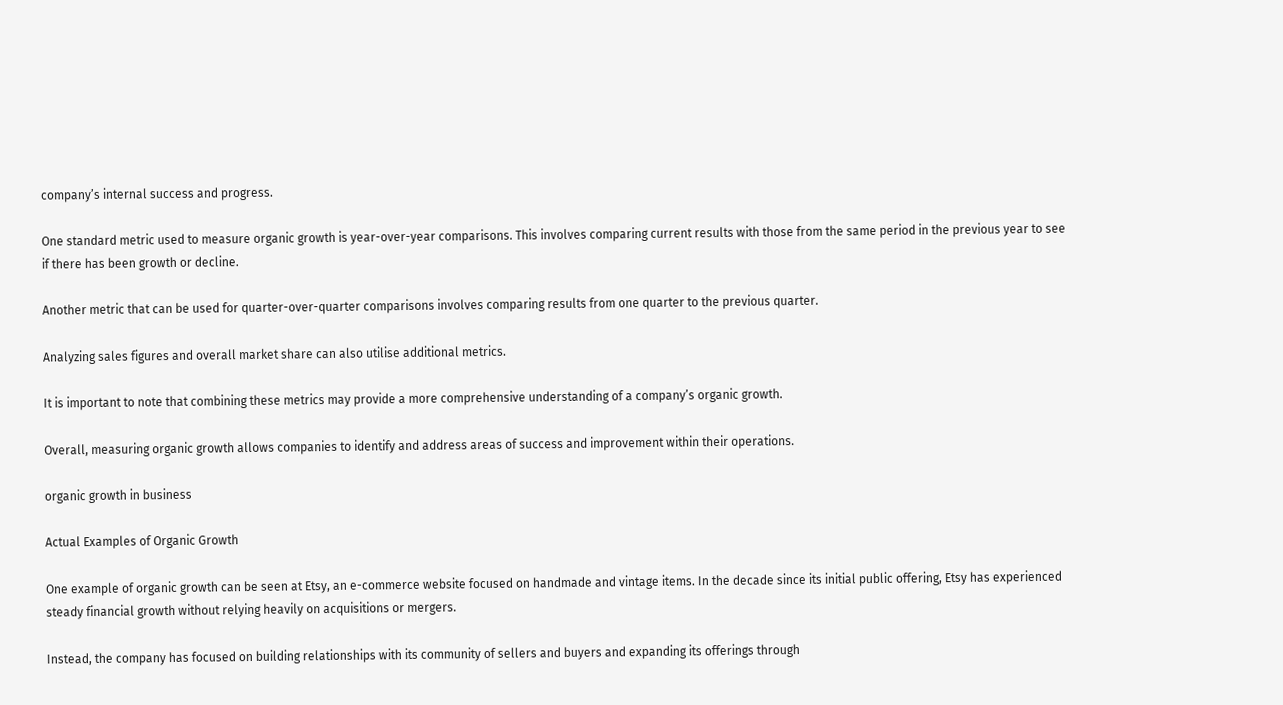company’s internal success and progress.

One standard metric used to measure organic growth is year-over-year comparisons. This involves comparing current results with those from the same period in the previous year to see if there has been growth or decline.

Another metric that can be used for quarter-over-quarter comparisons involves comparing results from one quarter to the previous quarter.

Analyzing sales figures and overall market share can also utilise additional metrics.

It is important to note that combining these metrics may provide a more comprehensive understanding of a company’s organic growth.

Overall, measuring organic growth allows companies to identify and address areas of success and improvement within their operations.

organic growth in business

Actual Examples of Organic Growth

One example of organic growth can be seen at Etsy, an e-commerce website focused on handmade and vintage items. In the decade since its initial public offering, Etsy has experienced steady financial growth without relying heavily on acquisitions or mergers.

Instead, the company has focused on building relationships with its community of sellers and buyers and expanding its offerings through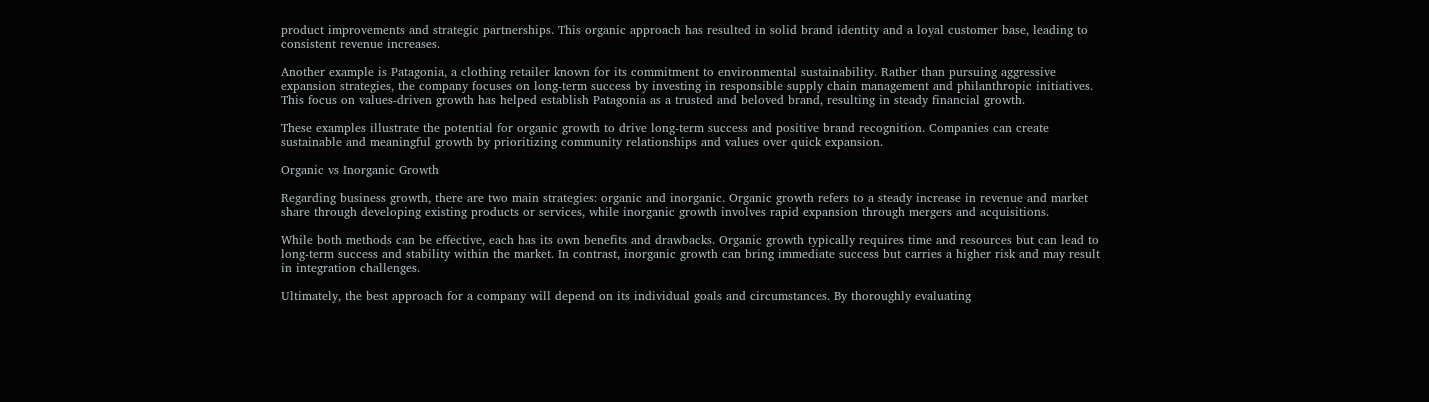product improvements and strategic partnerships. This organic approach has resulted in solid brand identity and a loyal customer base, leading to consistent revenue increases.

Another example is Patagonia, a clothing retailer known for its commitment to environmental sustainability. Rather than pursuing aggressive expansion strategies, the company focuses on long-term success by investing in responsible supply chain management and philanthropic initiatives. This focus on values-driven growth has helped establish Patagonia as a trusted and beloved brand, resulting in steady financial growth.

These examples illustrate the potential for organic growth to drive long-term success and positive brand recognition. Companies can create sustainable and meaningful growth by prioritizing community relationships and values over quick expansion.

Organic vs Inorganic Growth

Regarding business growth, there are two main strategies: organic and inorganic. Organic growth refers to a steady increase in revenue and market share through developing existing products or services, while inorganic growth involves rapid expansion through mergers and acquisitions.

While both methods can be effective, each has its own benefits and drawbacks. Organic growth typically requires time and resources but can lead to long-term success and stability within the market. In contrast, inorganic growth can bring immediate success but carries a higher risk and may result in integration challenges.

Ultimately, the best approach for a company will depend on its individual goals and circumstances. By thoroughly evaluating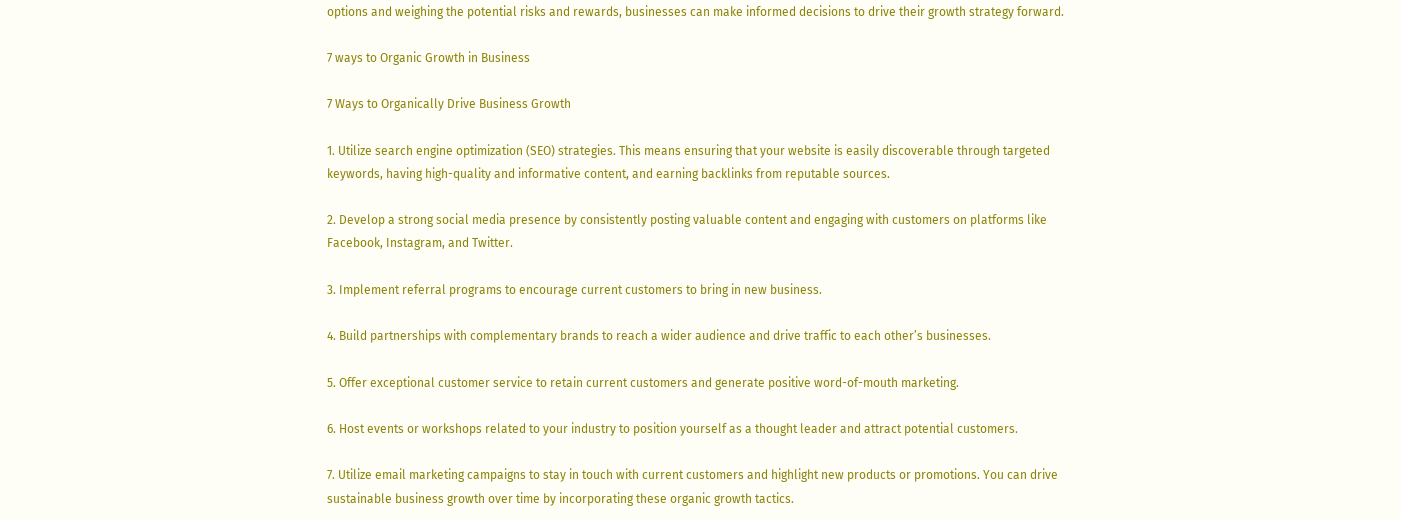options and weighing the potential risks and rewards, businesses can make informed decisions to drive their growth strategy forward.

7 ways to Organic Growth in Business

7 Ways to Organically Drive Business Growth

1. Utilize search engine optimization (SEO) strategies. This means ensuring that your website is easily discoverable through targeted keywords, having high-quality and informative content, and earning backlinks from reputable sources.

2. Develop a strong social media presence by consistently posting valuable content and engaging with customers on platforms like Facebook, Instagram, and Twitter.

3. Implement referral programs to encourage current customers to bring in new business.

4. Build partnerships with complementary brands to reach a wider audience and drive traffic to each other’s businesses.

5. Offer exceptional customer service to retain current customers and generate positive word-of-mouth marketing.

6. Host events or workshops related to your industry to position yourself as a thought leader and attract potential customers.

7. Utilize email marketing campaigns to stay in touch with current customers and highlight new products or promotions. You can drive sustainable business growth over time by incorporating these organic growth tactics.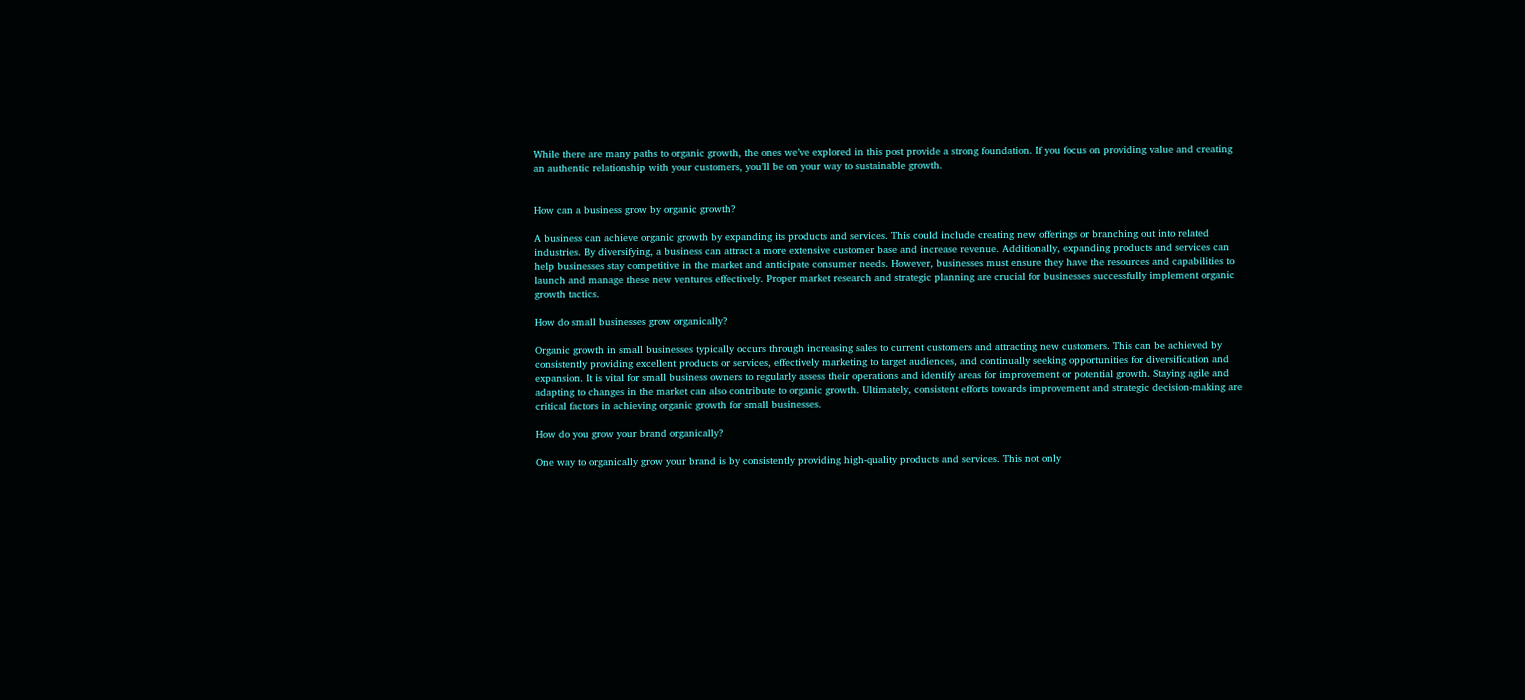While there are many paths to organic growth, the ones we’ve explored in this post provide a strong foundation. If you focus on providing value and creating an authentic relationship with your customers, you’ll be on your way to sustainable growth.


How can a business grow by organic growth?

A business can achieve organic growth by expanding its products and services. This could include creating new offerings or branching out into related industries. By diversifying, a business can attract a more extensive customer base and increase revenue. Additionally, expanding products and services can help businesses stay competitive in the market and anticipate consumer needs. However, businesses must ensure they have the resources and capabilities to launch and manage these new ventures effectively. Proper market research and strategic planning are crucial for businesses successfully implement organic growth tactics.

How do small businesses grow organically?

Organic growth in small businesses typically occurs through increasing sales to current customers and attracting new customers. This can be achieved by consistently providing excellent products or services, effectively marketing to target audiences, and continually seeking opportunities for diversification and expansion. It is vital for small business owners to regularly assess their operations and identify areas for improvement or potential growth. Staying agile and adapting to changes in the market can also contribute to organic growth. Ultimately, consistent efforts towards improvement and strategic decision-making are critical factors in achieving organic growth for small businesses.

How do you grow your brand organically?

One way to organically grow your brand is by consistently providing high-quality products and services. This not only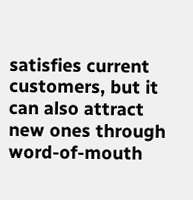satisfies current customers, but it can also attract new ones through word-of-mouth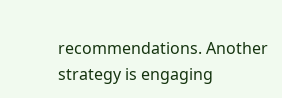recommendations. Another strategy is engaging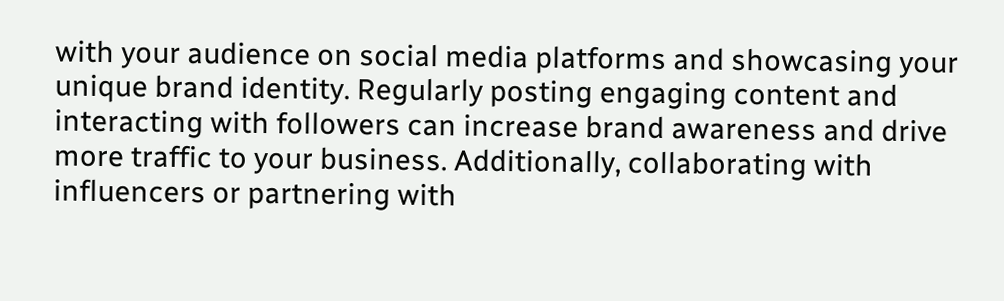with your audience on social media platforms and showcasing your unique brand identity. Regularly posting engaging content and interacting with followers can increase brand awareness and drive more traffic to your business. Additionally, collaborating with influencers or partnering with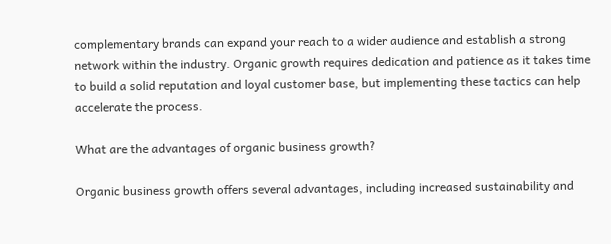complementary brands can expand your reach to a wider audience and establish a strong network within the industry. Organic growth requires dedication and patience as it takes time to build a solid reputation and loyal customer base, but implementing these tactics can help accelerate the process.

What are the advantages of organic business growth?

Organic business growth offers several advantages, including increased sustainability and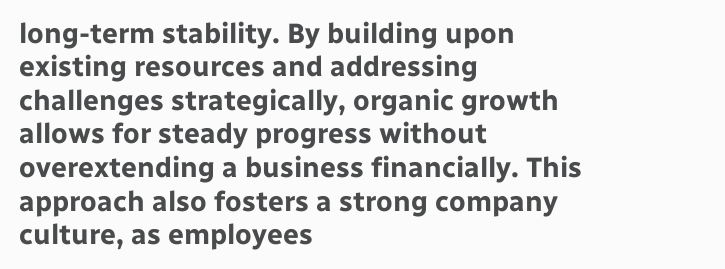long-term stability. By building upon existing resources and addressing challenges strategically, organic growth allows for steady progress without overextending a business financially. This approach also fosters a strong company culture, as employees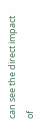can see the direct impact of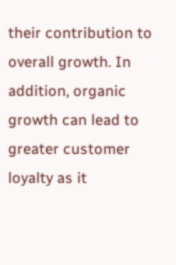their contribution to overall growth. In addition, organic growth can lead to greater customer loyalty as it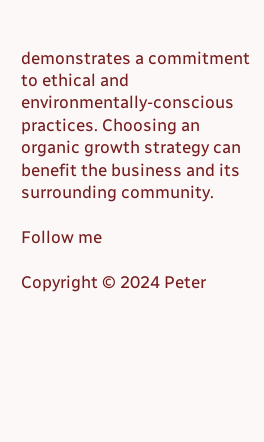demonstrates a commitment to ethical and environmentally-conscious practices. Choosing an organic growth strategy can benefit the business and its surrounding community.

Follow me

Copyright © 2024 Peter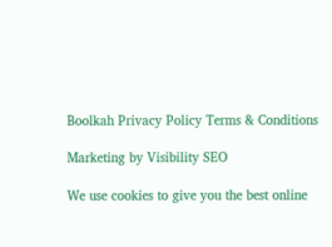Boolkah Privacy Policy Terms & Conditions

Marketing by Visibility SEO

We use cookies to give you the best online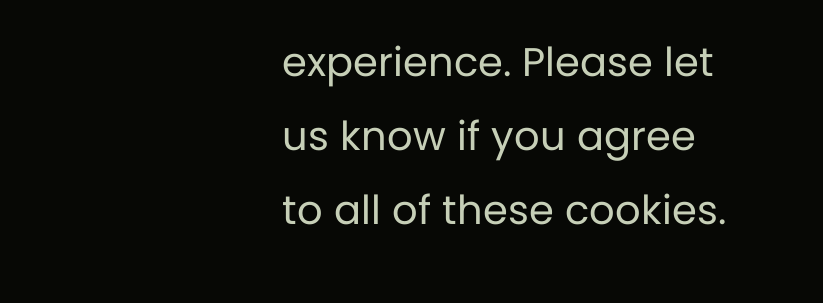experience. Please let us know if you agree to all of these cookies.